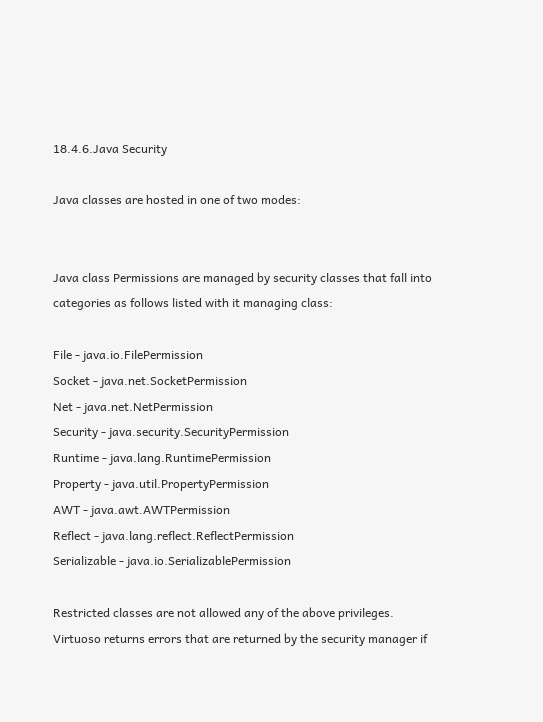18.4.6.Java Security

Java classes are hosted in one of two modes:


Java class Permissions are managed by security classes that fall into categories as follows listed with it managing class:

File - java.io.FilePermission
Socket - java.net.SocketPermission
Net - java.net.NetPermission
Security - java.security.SecurityPermission
Runtime - java.lang.RuntimePermission
Property - java.util.PropertyPermission
AWT - java.awt.AWTPermission
Reflect - java.lang.reflect.ReflectPermission
Serializable - java.io.SerializablePermission

Restricted classes are not allowed any of the above privileges. Virtuoso returns errors that are returned by the security manager if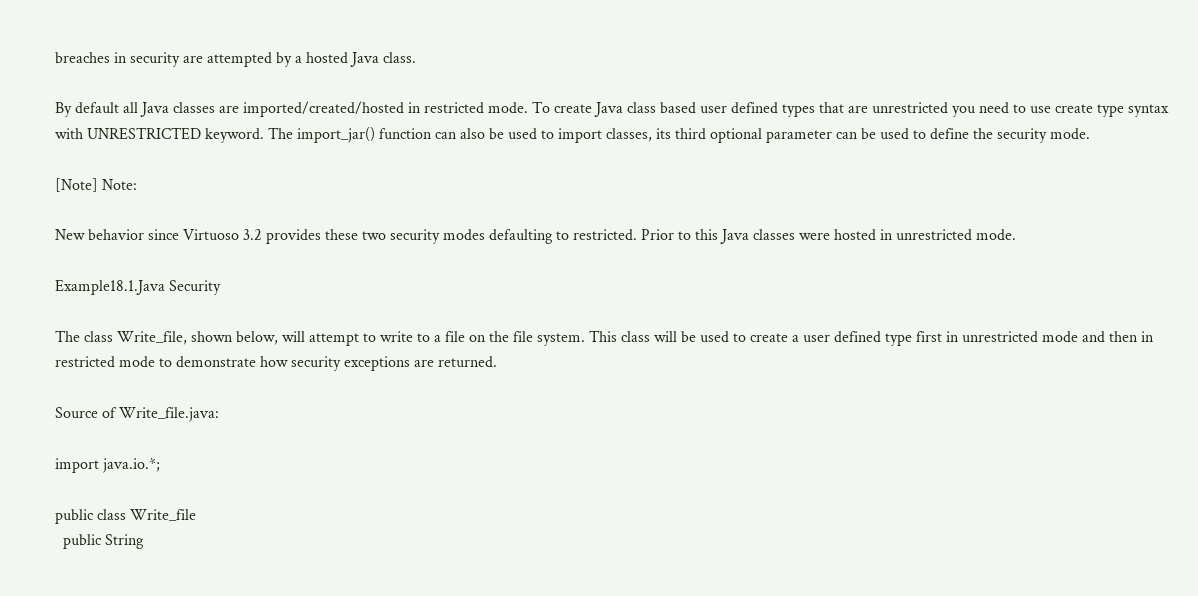breaches in security are attempted by a hosted Java class.

By default all Java classes are imported/created/hosted in restricted mode. To create Java class based user defined types that are unrestricted you need to use create type syntax with UNRESTRICTED keyword. The import_jar() function can also be used to import classes, its third optional parameter can be used to define the security mode.

[Note] Note:

New behavior since Virtuoso 3.2 provides these two security modes defaulting to restricted. Prior to this Java classes were hosted in unrestricted mode.

Example18.1.Java Security

The class Write_file, shown below, will attempt to write to a file on the file system. This class will be used to create a user defined type first in unrestricted mode and then in restricted mode to demonstrate how security exceptions are returned.

Source of Write_file.java:

import java.io.*;

public class Write_file
  public String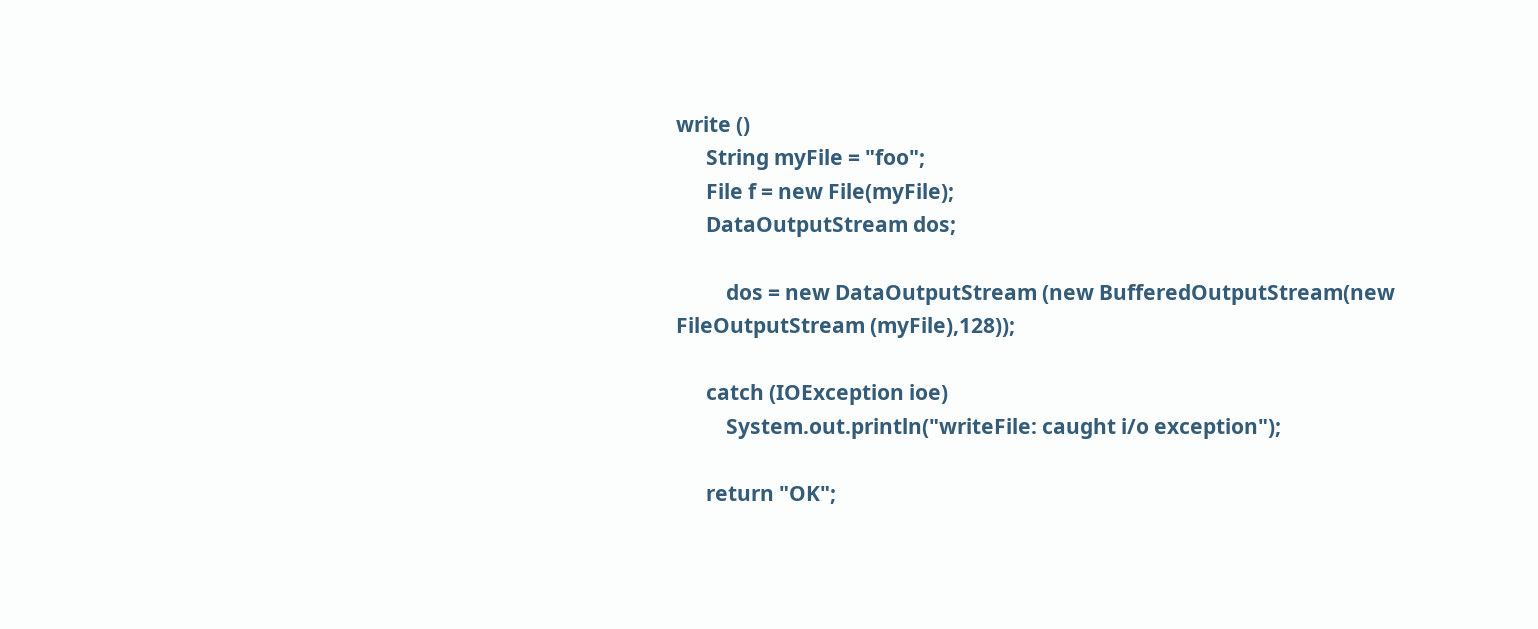write ()
      String myFile = "foo";
      File f = new File(myFile);
      DataOutputStream dos;

          dos = new DataOutputStream (new BufferedOutputStream(new FileOutputStream (myFile),128));

      catch (IOException ioe)
          System.out.println("writeFile: caught i/o exception");

      return "OK";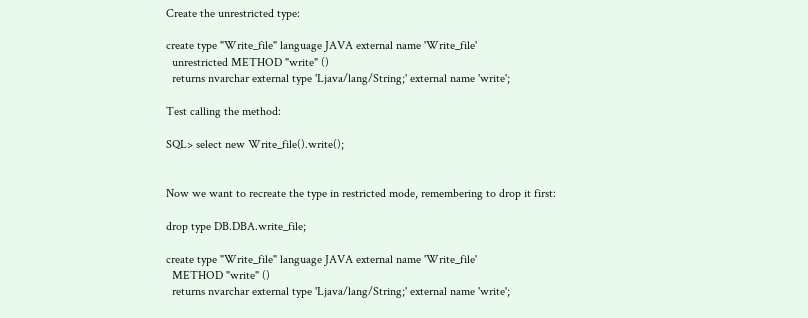Create the unrestricted type:

create type "Write_file" language JAVA external name 'Write_file'
  unrestricted METHOD "write" ()
  returns nvarchar external type 'Ljava/lang/String;' external name 'write';

Test calling the method:

SQL> select new Write_file().write();


Now we want to recreate the type in restricted mode, remembering to drop it first:

drop type DB.DBA.write_file;

create type "Write_file" language JAVA external name 'Write_file'
  METHOD "write" ()
  returns nvarchar external type 'Ljava/lang/String;' external name 'write';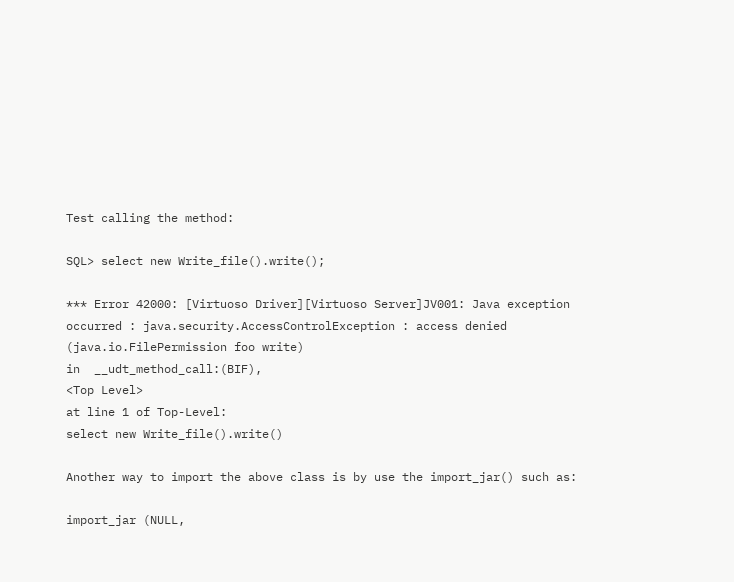Test calling the method:

SQL> select new Write_file().write();

*** Error 42000: [Virtuoso Driver][Virtuoso Server]JV001: Java exception
occurred : java.security.AccessControlException : access denied
(java.io.FilePermission foo write)
in  __udt_method_call:(BIF),
<Top Level>
at line 1 of Top-Level:
select new Write_file().write()

Another way to import the above class is by use the import_jar() such as:

import_jar (NULL,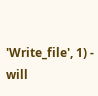'Write_file', 1) - will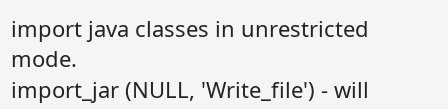import java classes in unrestricted mode.
import_jar (NULL, 'Write_file') - will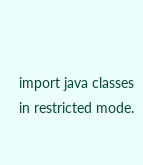import java classes in restricted mode.